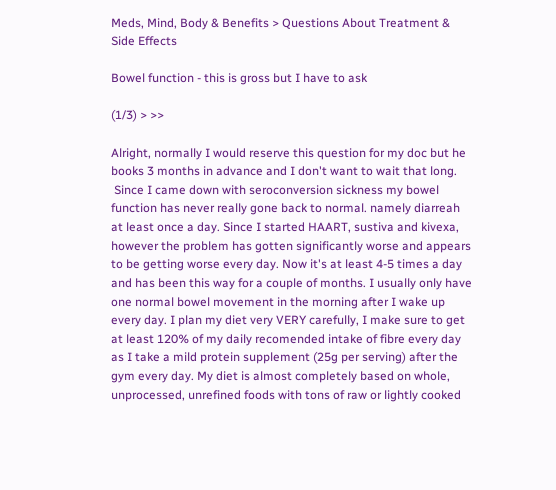Meds, Mind, Body & Benefits > Questions About Treatment & Side Effects

Bowel function - this is gross but I have to ask

(1/3) > >>

Alright, normally I would reserve this question for my doc but he books 3 months in advance and I don't want to wait that long.
 Since I came down with seroconversion sickness my bowel function has never really gone back to normal. namely diarreah at least once a day. Since I started HAART, sustiva and kivexa, however the problem has gotten significantly worse and appears to be getting worse every day. Now it's at least 4-5 times a day and has been this way for a couple of months. I usually only have one normal bowel movement in the morning after I wake up every day. I plan my diet very VERY carefully, I make sure to get at least 120% of my daily recomended intake of fibre every day as I take a mild protein supplement (25g per serving) after the gym every day. My diet is almost completely based on whole, unprocessed, unrefined foods with tons of raw or lightly cooked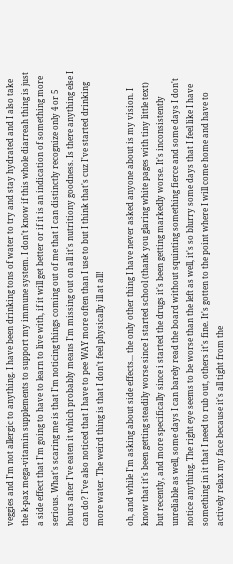veggies and I'm not allergic to anything. I have been drinking tons of water to try and stay hydrated and I also take the k-pax mega-vitamin supplements to support my immune system. I don't know if this whole diarreah thing is just a side effect that I'm going to have to learn to live with, if it will get better or if it is an indication of something more serious. What's scaring me is that I'm noticing things coming out of me that I can distinctly recognize only 4 or 5 hours after I've eaten it which probably means I'm missing out on all it's nutritiony goodness. Is there anything else I can do? I've also noticed that I have to pee WAY more often than I use to but I think that's cuz I've started drinking more water. The weird thing is that I don't feel physically ill at all!

oh, and while I'm asking about side effects... the only other thing I have never asked anyone about is my vision. I know that it's been getting steadily worse since I started school (thank you glaring white pages with tiny little text) but recently, and more specifically since i started the drugs it's been getting markedly worse. It's inconsistently unreliable as well, some days I can barely read the board without squinting something fierce and some days I don't notice anything. The right eye seems to be worse than the left as well, it's so blurry some days that I feel like I have something in it that I need to rub out, others it's fine. It's gotten to the point where I will come home and have to actively relax my face because it's all tight from the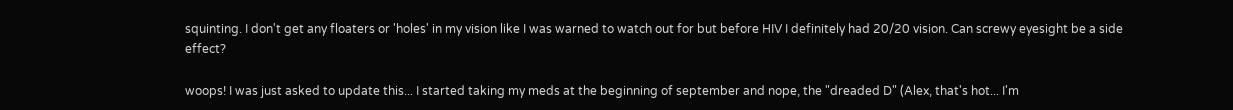squinting. I don't get any floaters or 'holes' in my vision like I was warned to watch out for but before HIV I definitely had 20/20 vision. Can screwy eyesight be a side effect?

woops! I was just asked to update this... I started taking my meds at the beginning of september and nope, the "dreaded D" (Alex, that's hot... I'm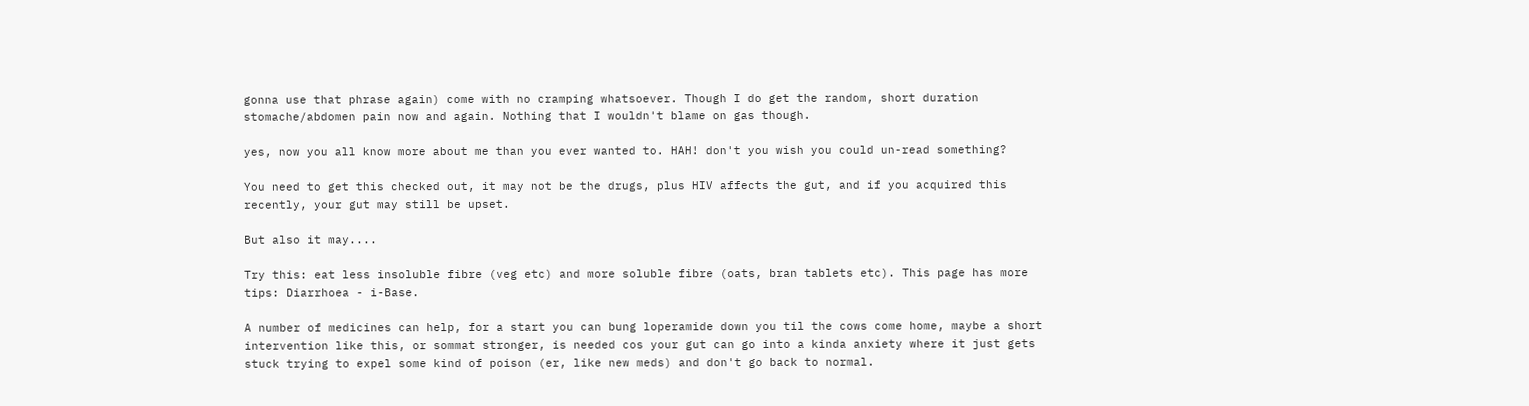gonna use that phrase again) come with no cramping whatsoever. Though I do get the random, short duration stomache/abdomen pain now and again. Nothing that I wouldn't blame on gas though.

yes, now you all know more about me than you ever wanted to. HAH! don't you wish you could un-read something?

You need to get this checked out, it may not be the drugs, plus HIV affects the gut, and if you acquired this recently, your gut may still be upset.

But also it may....

Try this: eat less insoluble fibre (veg etc) and more soluble fibre (oats, bran tablets etc). This page has more tips: Diarrhoea - i-Base.

A number of medicines can help, for a start you can bung loperamide down you til the cows come home, maybe a short intervention like this, or sommat stronger, is needed cos your gut can go into a kinda anxiety where it just gets stuck trying to expel some kind of poison (er, like new meds) and don't go back to normal.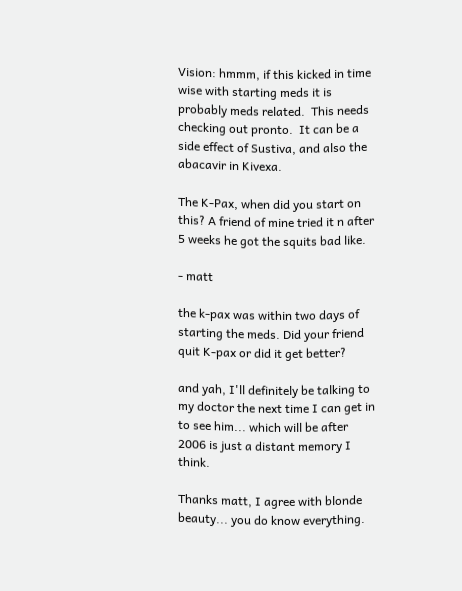Vision: hmmm, if this kicked in time wise with starting meds it is probably meds related.  This needs checking out pronto.  It can be a side effect of Sustiva, and also the abacavir in Kivexa.

The K-Pax, when did you start on this? A friend of mine tried it n after 5 weeks he got the squits bad like.

- matt

the k-pax was within two days of starting the meds. Did your friend quit K-pax or did it get better?

and yah, I'll definitely be talking to my doctor the next time I can get in to see him... which will be after 2006 is just a distant memory I think.

Thanks matt, I agree with blonde beauty... you do know everything.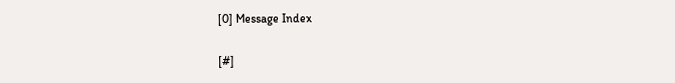[0] Message Index

[#]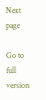Next page

Go to full version